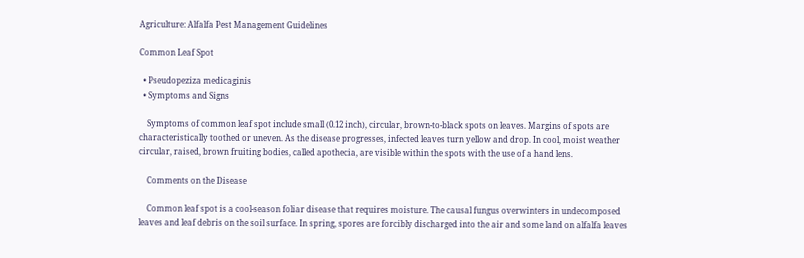Agriculture: Alfalfa Pest Management Guidelines

Common Leaf Spot

  • Pseudopeziza medicaginis
  • Symptoms and Signs

    Symptoms of common leaf spot include small (0.12 inch), circular, brown-to-black spots on leaves. Margins of spots are characteristically toothed or uneven. As the disease progresses, infected leaves turn yellow and drop. In cool, moist weather circular, raised, brown fruiting bodies, called apothecia, are visible within the spots with the use of a hand lens.

    Comments on the Disease

    Common leaf spot is a cool-season foliar disease that requires moisture. The causal fungus overwinters in undecomposed leaves and leaf debris on the soil surface. In spring, spores are forcibly discharged into the air and some land on alfalfa leaves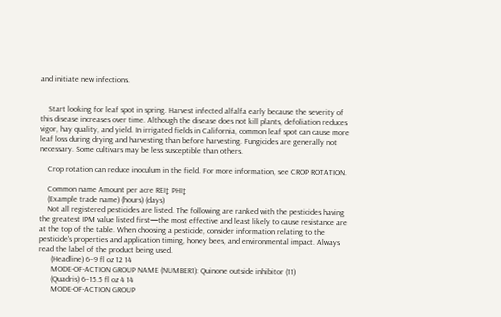and initiate new infections.


    Start looking for leaf spot in spring. Harvest infected alfalfa early because the severity of this disease increases over time. Although the disease does not kill plants, defoliation reduces vigor, hay quality, and yield. In irrigated fields in California, common leaf spot can cause more leaf loss during drying and harvesting than before harvesting. Fungicides are generally not necessary. Some cultivars may be less susceptible than others.

    Crop rotation can reduce inoculum in the field. For more information, see CROP ROTATION.

    Common name Amount per acre REI‡ PHI‡
    (Example trade name) (hours) (days)
    Not all registered pesticides are listed. The following are ranked with the pesticides having the greatest IPM value listed first—the most effective and least likely to cause resistance are at the top of the table. When choosing a pesticide, consider information relating to the pesticide's properties and application timing, honey bees, and environmental impact. Always read the label of the product being used.
      (Headline) 6–9 fl oz 12 14
      MODE-OF-ACTION GROUP NAME (NUMBER1): Quinone outside inhibitor (11)
      (Quadris) 6–15.5 fl oz 4 14
      MODE-OF-ACTION GROUP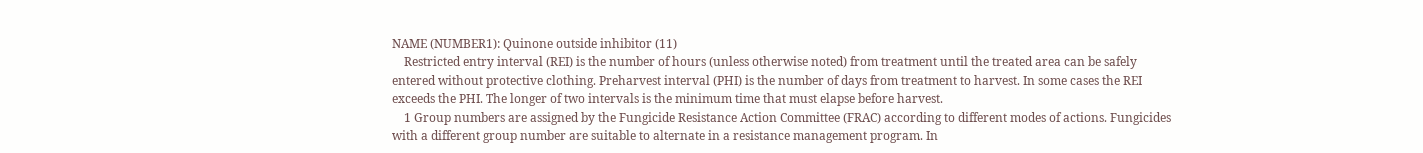NAME (NUMBER1): Quinone outside inhibitor (11)
    Restricted entry interval (REI) is the number of hours (unless otherwise noted) from treatment until the treated area can be safely entered without protective clothing. Preharvest interval (PHI) is the number of days from treatment to harvest. In some cases the REI exceeds the PHI. The longer of two intervals is the minimum time that must elapse before harvest.
    1 Group numbers are assigned by the Fungicide Resistance Action Committee (FRAC) according to different modes of actions. Fungicides with a different group number are suitable to alternate in a resistance management program. In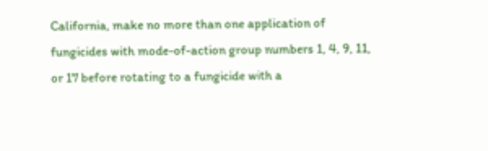California, make no more than one application of fungicides with mode-of-action group numbers 1, 4, 9, 11, or 17 before rotating to a fungicide with a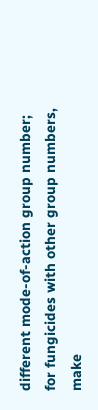different mode-of-action group number; for fungicides with other group numbers, make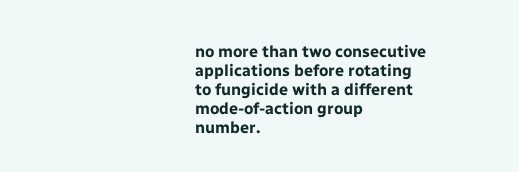no more than two consecutive applications before rotating to fungicide with a different mode-of-action group number.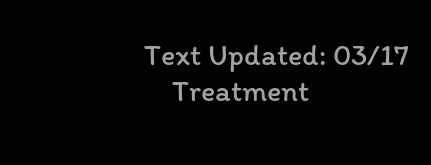Text Updated: 03/17
    Treatment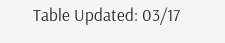Table Updated: 03/17